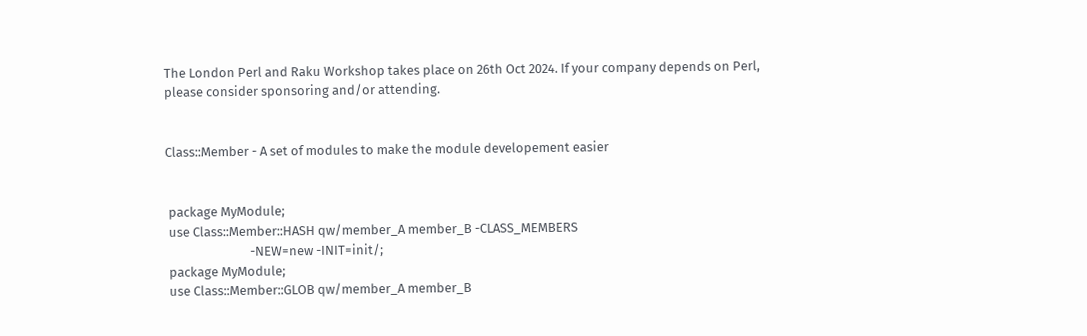The London Perl and Raku Workshop takes place on 26th Oct 2024. If your company depends on Perl, please consider sponsoring and/or attending.


Class::Member - A set of modules to make the module developement easier


 package MyModule;
 use Class::Member::HASH qw/member_A member_B -CLASS_MEMBERS
                            -NEW=new -INIT=init/;
 package MyModule;
 use Class::Member::GLOB qw/member_A member_B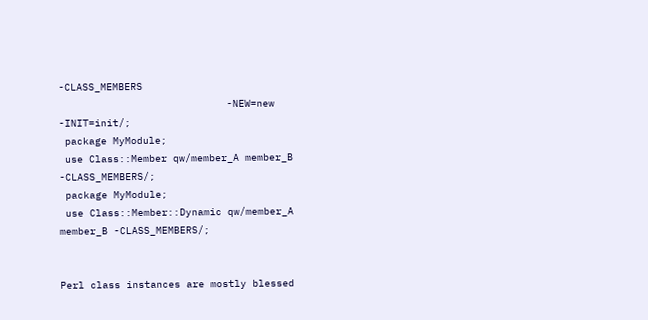-CLASS_MEMBERS
                            -NEW=new -INIT=init/;
 package MyModule;
 use Class::Member qw/member_A member_B -CLASS_MEMBERS/;
 package MyModule;
 use Class::Member::Dynamic qw/member_A member_B -CLASS_MEMBERS/;


Perl class instances are mostly blessed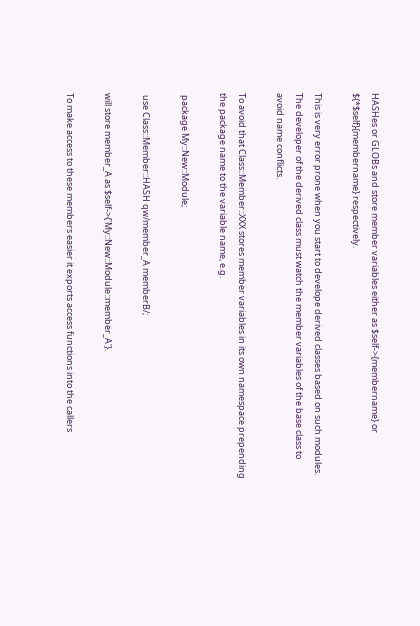HASHes or GLOBs and store member variables either as $self->{membername} or ${*$self}{membername} respectively.

This is very error prone when you start to develope derived classes based on such modules. The developer of the derived class must watch the member variables of the base class to avoid name conflicts.

To avoid that Class::Member::XXX stores member variables in its own namespace prepending the package name to the variable name, e.g.

 package My::New::Module;

 use Class::Member::HASH qw/member_A memberB/;

will store member_A as $self->{'My::New::Module::member_A'}.

To make access to these members easier it exports access functions into the callers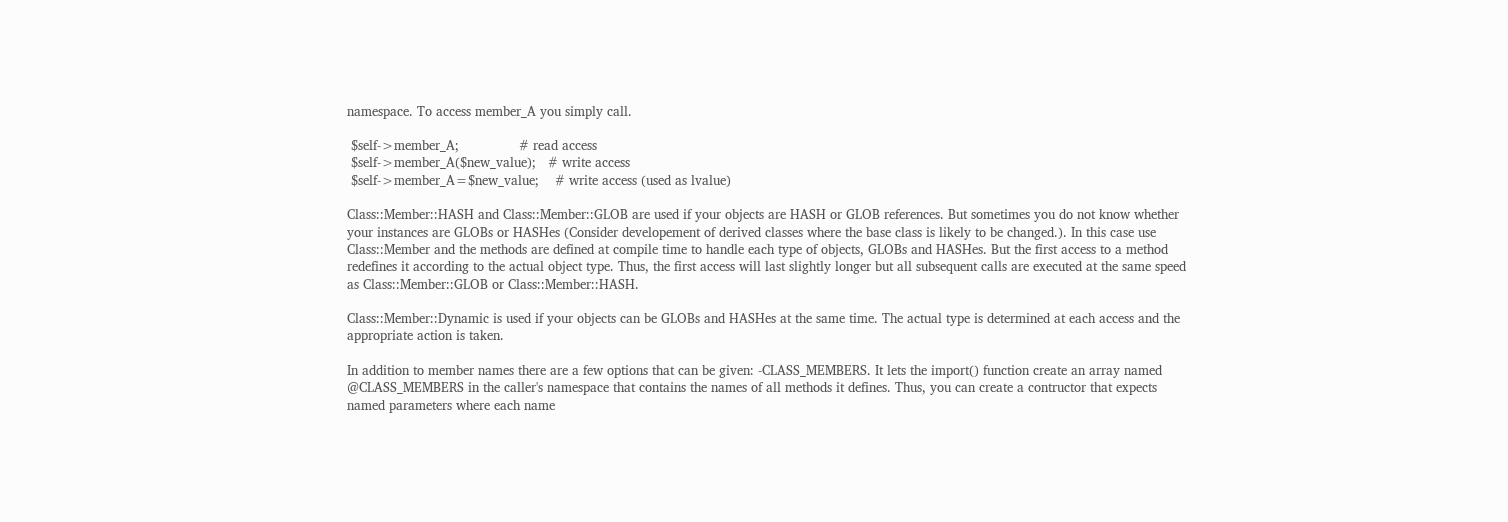namespace. To access member_A you simply call.

 $self->member_A;               # read access
 $self->member_A($new_value);   # write access
 $self->member_A=$new_value;    # write access (used as lvalue)

Class::Member::HASH and Class::Member::GLOB are used if your objects are HASH or GLOB references. But sometimes you do not know whether your instances are GLOBs or HASHes (Consider developement of derived classes where the base class is likely to be changed.). In this case use Class::Member and the methods are defined at compile time to handle each type of objects, GLOBs and HASHes. But the first access to a method redefines it according to the actual object type. Thus, the first access will last slightly longer but all subsequent calls are executed at the same speed as Class::Member::GLOB or Class::Member::HASH.

Class::Member::Dynamic is used if your objects can be GLOBs and HASHes at the same time. The actual type is determined at each access and the appropriate action is taken.

In addition to member names there are a few options that can be given: -CLASS_MEMBERS. It lets the import() function create an array named @CLASS_MEMBERS in the caller's namespace that contains the names of all methods it defines. Thus, you can create a contructor that expects named parameters where each name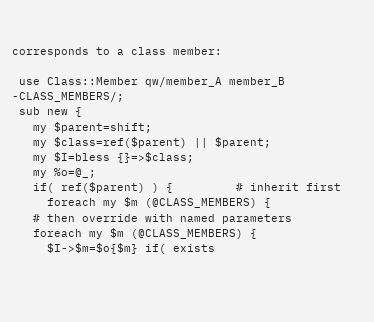corresponds to a class member:

 use Class::Member qw/member_A member_B -CLASS_MEMBERS/;
 sub new {
   my $parent=shift;
   my $class=ref($parent) || $parent;
   my $I=bless {}=>$class;
   my %o=@_;
   if( ref($parent) ) {         # inherit first
     foreach my $m (@CLASS_MEMBERS) {
   # then override with named parameters
   foreach my $m (@CLASS_MEMBERS) {
     $I->$m=$o{$m} if( exists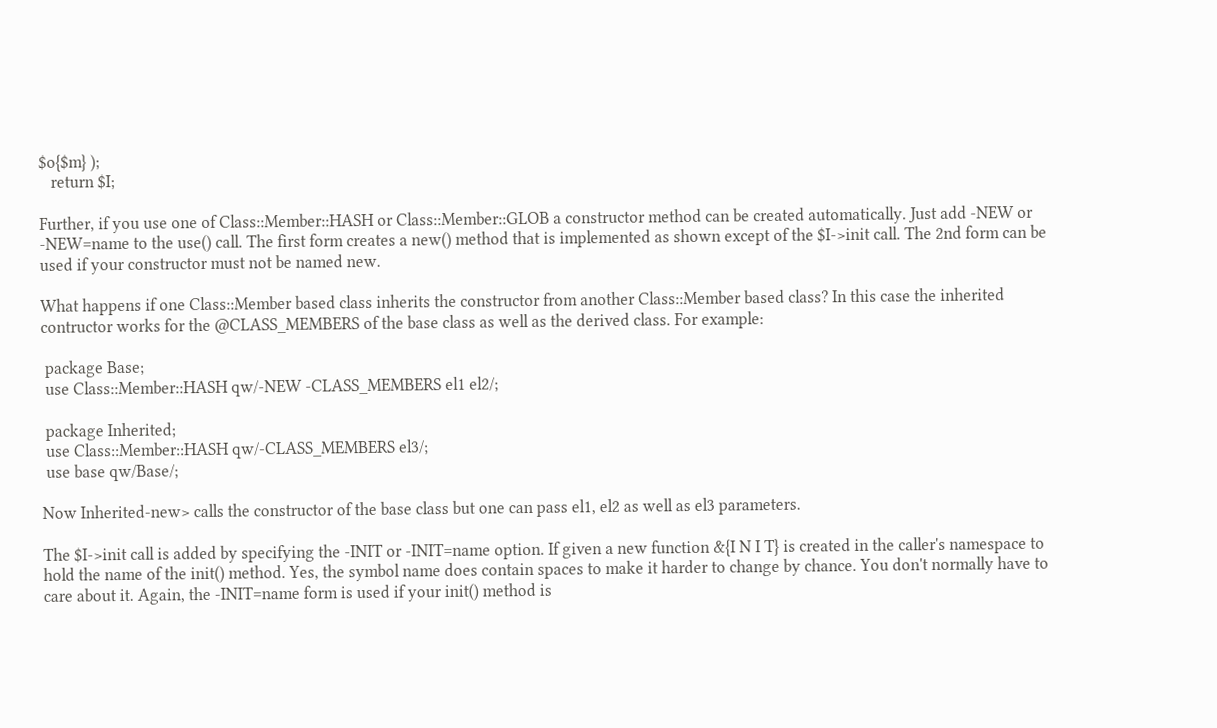$o{$m} );
   return $I;

Further, if you use one of Class::Member::HASH or Class::Member::GLOB a constructor method can be created automatically. Just add -NEW or -NEW=name to the use() call. The first form creates a new() method that is implemented as shown except of the $I->init call. The 2nd form can be used if your constructor must not be named new.

What happens if one Class::Member based class inherits the constructor from another Class::Member based class? In this case the inherited contructor works for the @CLASS_MEMBERS of the base class as well as the derived class. For example:

 package Base;
 use Class::Member::HASH qw/-NEW -CLASS_MEMBERS el1 el2/;

 package Inherited;
 use Class::Member::HASH qw/-CLASS_MEMBERS el3/;
 use base qw/Base/;

Now Inherited-new> calls the constructor of the base class but one can pass el1, el2 as well as el3 parameters.

The $I->init call is added by specifying the -INIT or -INIT=name option. If given a new function &{I N I T} is created in the caller's namespace to hold the name of the init() method. Yes, the symbol name does contain spaces to make it harder to change by chance. You don't normally have to care about it. Again, the -INIT=name form is used if your init() method is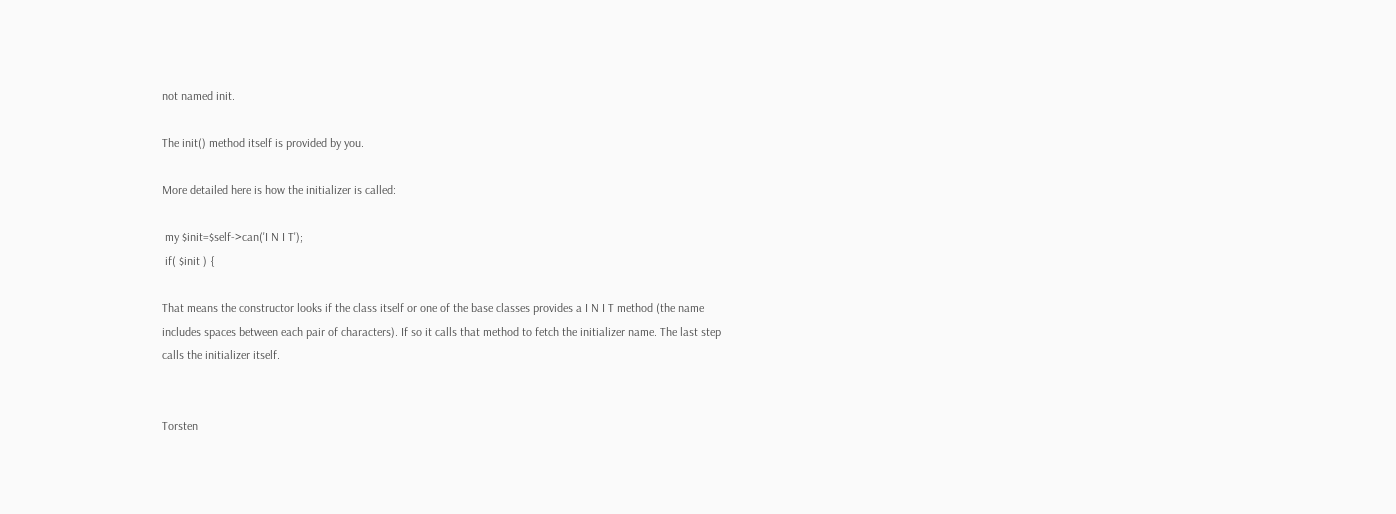not named init.

The init() method itself is provided by you.

More detailed here is how the initializer is called:

 my $init=$self->can('I N I T');
 if( $init ) {

That means the constructor looks if the class itself or one of the base classes provides a I N I T method (the name includes spaces between each pair of characters). If so it calls that method to fetch the initializer name. The last step calls the initializer itself.


Torsten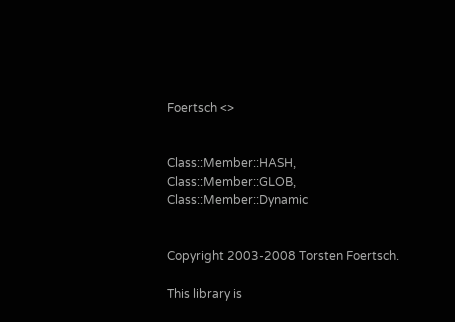Foertsch <>


Class::Member::HASH, Class::Member::GLOB, Class::Member::Dynamic


Copyright 2003-2008 Torsten Foertsch.

This library is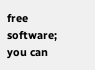free software; you can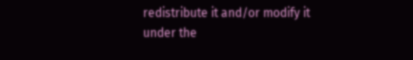redistribute it and/or modify it under the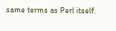same terms as Perl itself.